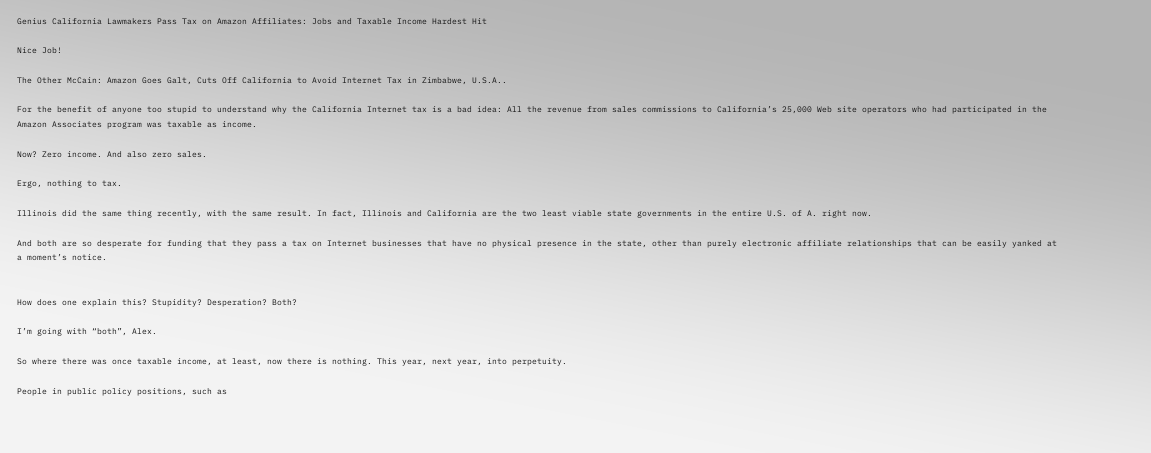Genius California Lawmakers Pass Tax on Amazon Affiliates: Jobs and Taxable Income Hardest Hit

Nice Job!

The Other McCain: Amazon Goes Galt, Cuts Off California to Avoid Internet Tax in Zimbabwe, U.S.A..

For the benefit of anyone too stupid to understand why the California Internet tax is a bad idea: All the revenue from sales commissions to California’s 25,000 Web site operators who had participated in the Amazon Associates program was taxable as income.

Now? Zero income. And also zero sales.

Ergo, nothing to tax.

Illinois did the same thing recently, with the same result. In fact, Illinois and California are the two least viable state governments in the entire U.S. of A. right now.

And both are so desperate for funding that they pass a tax on Internet businesses that have no physical presence in the state, other than purely electronic affiliate relationships that can be easily yanked at a moment’s notice.


How does one explain this? Stupidity? Desperation? Both?

I’m going with “both”, Alex.

So where there was once taxable income, at least, now there is nothing. This year, next year, into perpetuity.

People in public policy positions, such as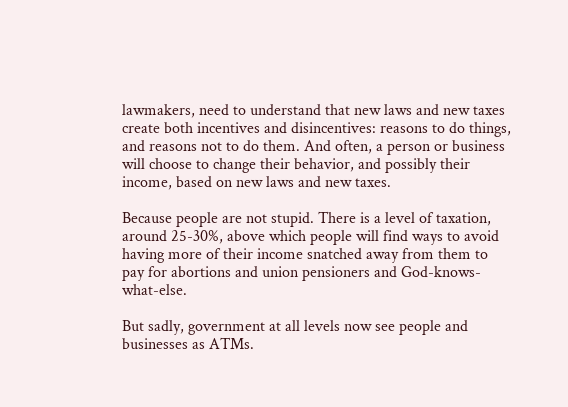lawmakers, need to understand that new laws and new taxes create both incentives and disincentives: reasons to do things, and reasons not to do them. And often, a person or business will choose to change their behavior, and possibly their income, based on new laws and new taxes.

Because people are not stupid. There is a level of taxation, around 25-30%, above which people will find ways to avoid having more of their income snatched away from them to pay for abortions and union pensioners and God-knows-what-else.

But sadly, government at all levels now see people and businesses as ATMs.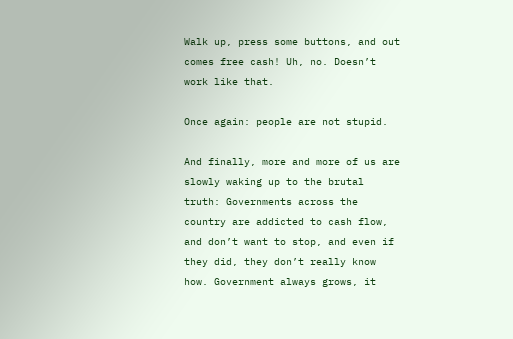Walk up, press some buttons, and out comes free cash! Uh, no. Doesn’t work like that.

Once again: people are not stupid.

And finally, more and more of us are slowly waking up to the brutal truth: Governments across the country are addicted to cash flow, and don’t want to stop, and even if they did, they don’t really know how. Government always grows, it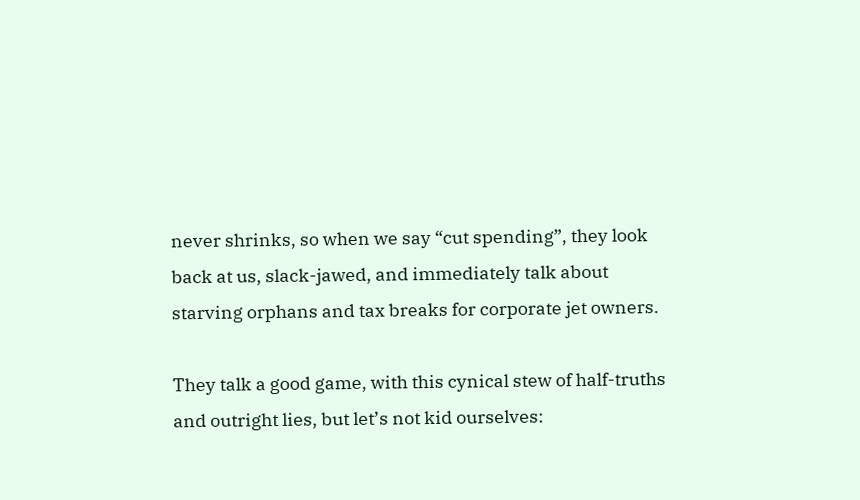never shrinks, so when we say “cut spending”, they look back at us, slack-jawed, and immediately talk about starving orphans and tax breaks for corporate jet owners.

They talk a good game, with this cynical stew of half-truths and outright lies, but let’s not kid ourselves: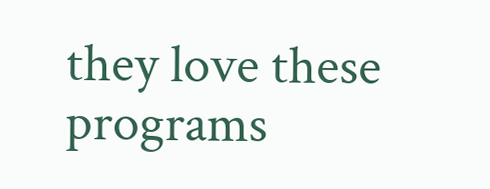they love these programs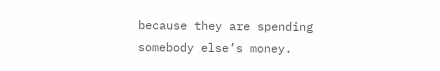because they are spending somebody else’s money.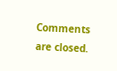Comments are closed.